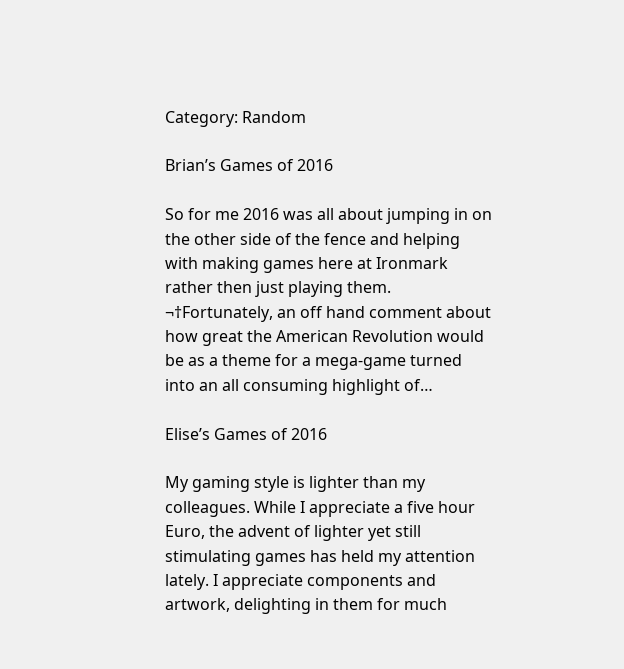Category: Random

Brian’s Games of 2016

So for me 2016 was all about jumping in on the other side of the fence and helping with making games here at Ironmark rather then just playing them. ¬†Fortunately, an off hand comment about how great the American Revolution would be as a theme for a mega-game turned into an all consuming highlight of…

Elise’s Games of 2016

My gaming style is lighter than my colleagues. While I appreciate a five hour Euro, the advent of lighter yet still stimulating games has held my attention lately. I appreciate components and artwork, delighting in them for much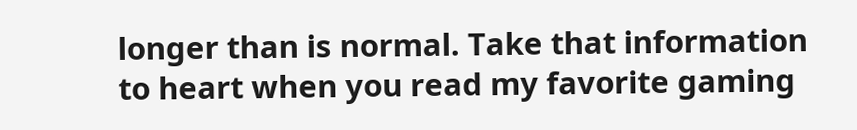longer than is normal. Take that information to heart when you read my favorite gaming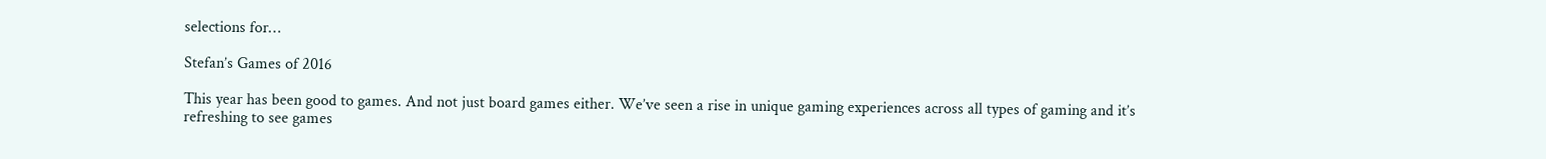selections for…

Stefan’s Games of 2016

This year has been good to games. And not just board games either. We’ve seen a rise in unique gaming experiences across all types of gaming and it’s refreshing to see games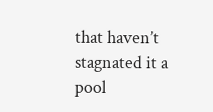that haven’t stagnated it a pool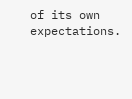of its own expectations.